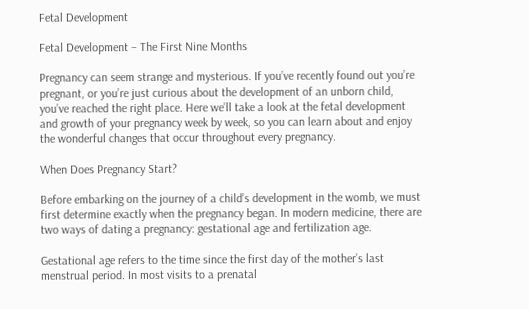Fetal Development

Fetal Development – The First Nine Months

Pregnancy can seem strange and mysterious. If you’ve recently found out you’re pregnant, or you’re just curious about the development of an unborn child, you’ve reached the right place. Here we’ll take a look at the fetal development and growth of your pregnancy week by week, so you can learn about and enjoy the wonderful changes that occur throughout every pregnancy.

When Does Pregnancy Start?

Before embarking on the journey of a child’s development in the womb, we must first determine exactly when the pregnancy began. In modern medicine, there are two ways of dating a pregnancy: gestational age and fertilization age.

Gestational age refers to the time since the first day of the mother’s last menstrual period. In most visits to a prenatal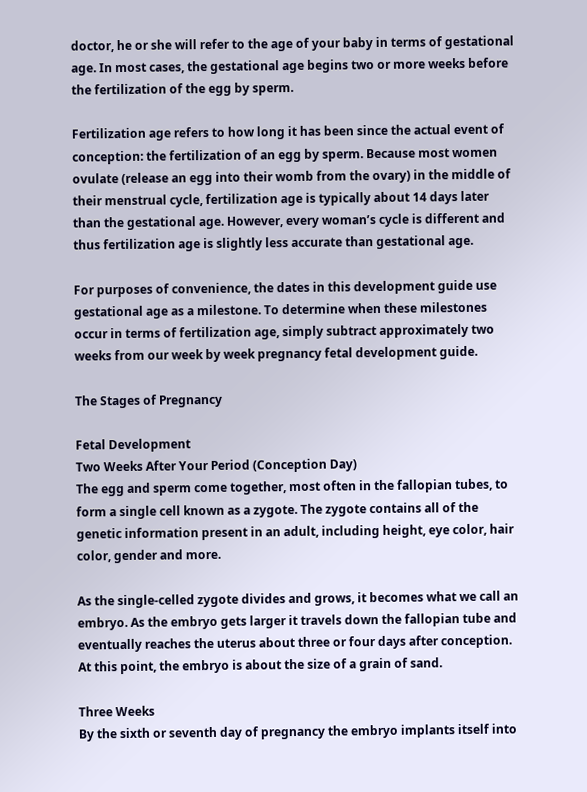doctor, he or she will refer to the age of your baby in terms of gestational age. In most cases, the gestational age begins two or more weeks before the fertilization of the egg by sperm.

Fertilization age refers to how long it has been since the actual event of conception: the fertilization of an egg by sperm. Because most women ovulate (release an egg into their womb from the ovary) in the middle of their menstrual cycle, fertilization age is typically about 14 days later than the gestational age. However, every woman’s cycle is different and thus fertilization age is slightly less accurate than gestational age.

For purposes of convenience, the dates in this development guide use gestational age as a milestone. To determine when these milestones occur in terms of fertilization age, simply subtract approximately two weeks from our week by week pregnancy fetal development guide.

The Stages of Pregnancy

Fetal Development
Two Weeks After Your Period (Conception Day)
The egg and sperm come together, most often in the fallopian tubes, to form a single cell known as a zygote. The zygote contains all of the genetic information present in an adult, including height, eye color, hair color, gender and more.

As the single-celled zygote divides and grows, it becomes what we call an embryo. As the embryo gets larger it travels down the fallopian tube and eventually reaches the uterus about three or four days after conception. At this point, the embryo is about the size of a grain of sand.

Three Weeks
By the sixth or seventh day of pregnancy the embryo implants itself into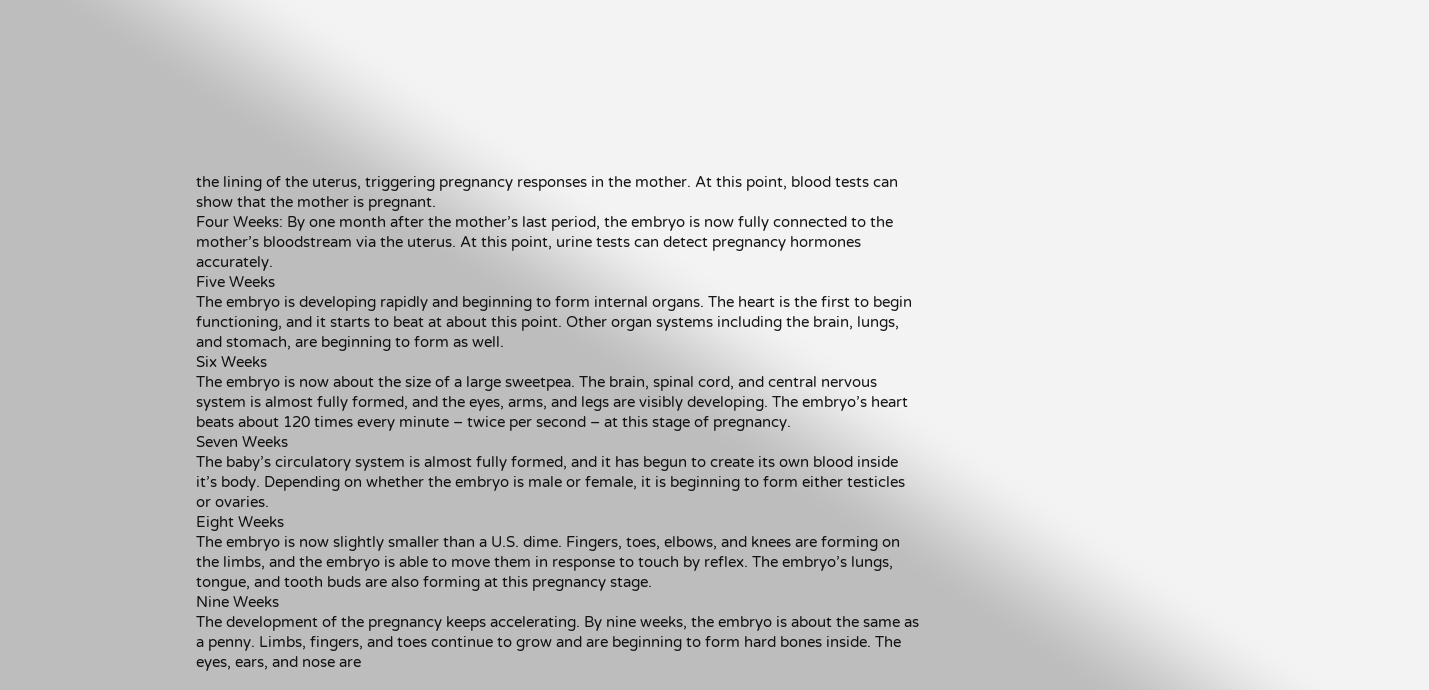the lining of the uterus, triggering pregnancy responses in the mother. At this point, blood tests can show that the mother is pregnant.
Four Weeks: By one month after the mother’s last period, the embryo is now fully connected to the mother’s bloodstream via the uterus. At this point, urine tests can detect pregnancy hormones accurately.
Five Weeks
The embryo is developing rapidly and beginning to form internal organs. The heart is the first to begin functioning, and it starts to beat at about this point. Other organ systems including the brain, lungs, and stomach, are beginning to form as well.
Six Weeks
The embryo is now about the size of a large sweetpea. The brain, spinal cord, and central nervous system is almost fully formed, and the eyes, arms, and legs are visibly developing. The embryo’s heart beats about 120 times every minute – twice per second – at this stage of pregnancy.
Seven Weeks
The baby’s circulatory system is almost fully formed, and it has begun to create its own blood inside it’s body. Depending on whether the embryo is male or female, it is beginning to form either testicles or ovaries.
Eight Weeks
The embryo is now slightly smaller than a U.S. dime. Fingers, toes, elbows, and knees are forming on the limbs, and the embryo is able to move them in response to touch by reflex. The embryo’s lungs, tongue, and tooth buds are also forming at this pregnancy stage.
Nine Weeks
The development of the pregnancy keeps accelerating. By nine weeks, the embryo is about the same as a penny. Limbs, fingers, and toes continue to grow and are beginning to form hard bones inside. The eyes, ears, and nose are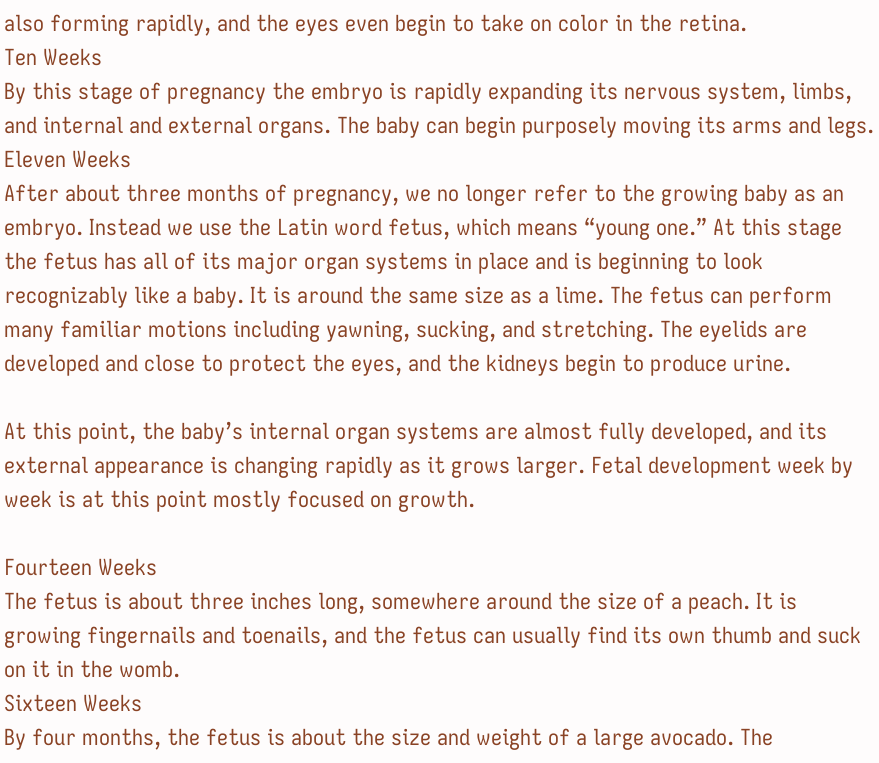also forming rapidly, and the eyes even begin to take on color in the retina.
Ten Weeks
By this stage of pregnancy the embryo is rapidly expanding its nervous system, limbs, and internal and external organs. The baby can begin purposely moving its arms and legs.
Eleven Weeks
After about three months of pregnancy, we no longer refer to the growing baby as an embryo. Instead we use the Latin word fetus, which means “young one.” At this stage the fetus has all of its major organ systems in place and is beginning to look recognizably like a baby. It is around the same size as a lime. The fetus can perform many familiar motions including yawning, sucking, and stretching. The eyelids are developed and close to protect the eyes, and the kidneys begin to produce urine.

At this point, the baby’s internal organ systems are almost fully developed, and its external appearance is changing rapidly as it grows larger. Fetal development week by week is at this point mostly focused on growth.

Fourteen Weeks
The fetus is about three inches long, somewhere around the size of a peach. It is growing fingernails and toenails, and the fetus can usually find its own thumb and suck on it in the womb.
Sixteen Weeks
By four months, the fetus is about the size and weight of a large avocado. The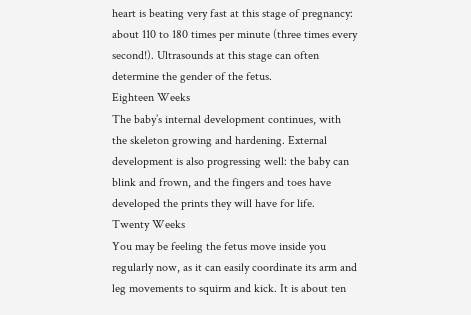heart is beating very fast at this stage of pregnancy: about 110 to 180 times per minute (three times every second!). Ultrasounds at this stage can often determine the gender of the fetus.
Eighteen Weeks
The baby’s internal development continues, with the skeleton growing and hardening. External development is also progressing well: the baby can blink and frown, and the fingers and toes have developed the prints they will have for life.
Twenty Weeks
You may be feeling the fetus move inside you regularly now, as it can easily coordinate its arm and leg movements to squirm and kick. It is about ten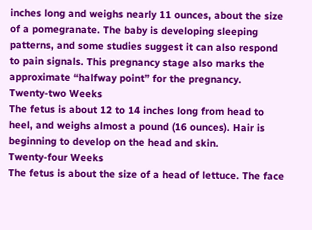inches long and weighs nearly 11 ounces, about the size of a pomegranate. The baby is developing sleeping patterns, and some studies suggest it can also respond to pain signals. This pregnancy stage also marks the approximate “halfway point” for the pregnancy.
Twenty-two Weeks
The fetus is about 12 to 14 inches long from head to heel, and weighs almost a pound (16 ounces). Hair is beginning to develop on the head and skin.
Twenty-four Weeks
The fetus is about the size of a head of lettuce. The face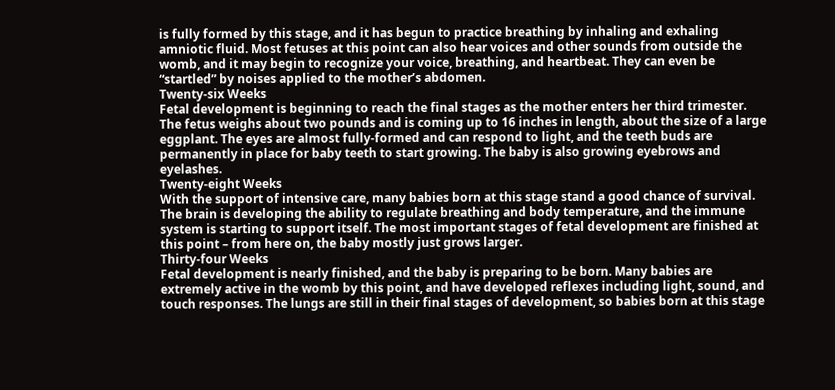is fully formed by this stage, and it has begun to practice breathing by inhaling and exhaling amniotic fluid. Most fetuses at this point can also hear voices and other sounds from outside the womb, and it may begin to recognize your voice, breathing, and heartbeat. They can even be “startled” by noises applied to the mother’s abdomen.
Twenty-six Weeks
Fetal development is beginning to reach the final stages as the mother enters her third trimester. The fetus weighs about two pounds and is coming up to 16 inches in length, about the size of a large eggplant. The eyes are almost fully-formed and can respond to light, and the teeth buds are permanently in place for baby teeth to start growing. The baby is also growing eyebrows and eyelashes.
Twenty-eight Weeks
With the support of intensive care, many babies born at this stage stand a good chance of survival. The brain is developing the ability to regulate breathing and body temperature, and the immune system is starting to support itself. The most important stages of fetal development are finished at this point – from here on, the baby mostly just grows larger.
Thirty-four Weeks
Fetal development is nearly finished, and the baby is preparing to be born. Many babies are extremely active in the womb by this point, and have developed reflexes including light, sound, and touch responses. The lungs are still in their final stages of development, so babies born at this stage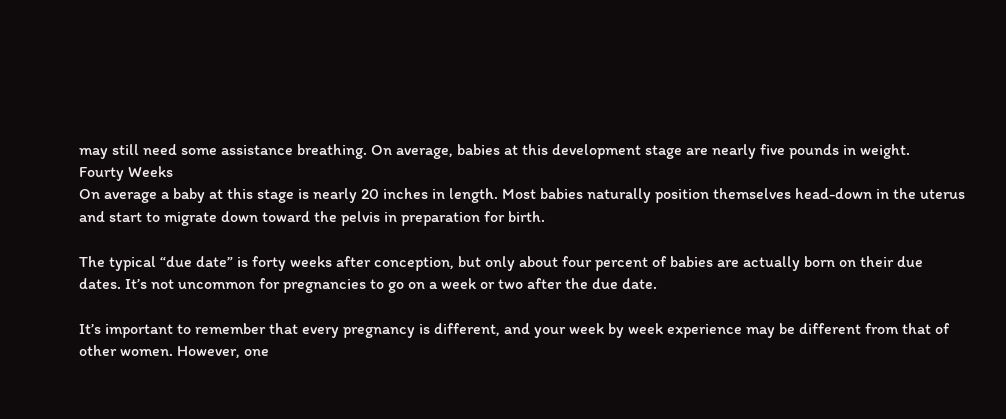may still need some assistance breathing. On average, babies at this development stage are nearly five pounds in weight.
Fourty Weeks
On average a baby at this stage is nearly 20 inches in length. Most babies naturally position themselves head-down in the uterus and start to migrate down toward the pelvis in preparation for birth.

The typical “due date” is forty weeks after conception, but only about four percent of babies are actually born on their due dates. It’s not uncommon for pregnancies to go on a week or two after the due date.

It’s important to remember that every pregnancy is different, and your week by week experience may be different from that of other women. However, one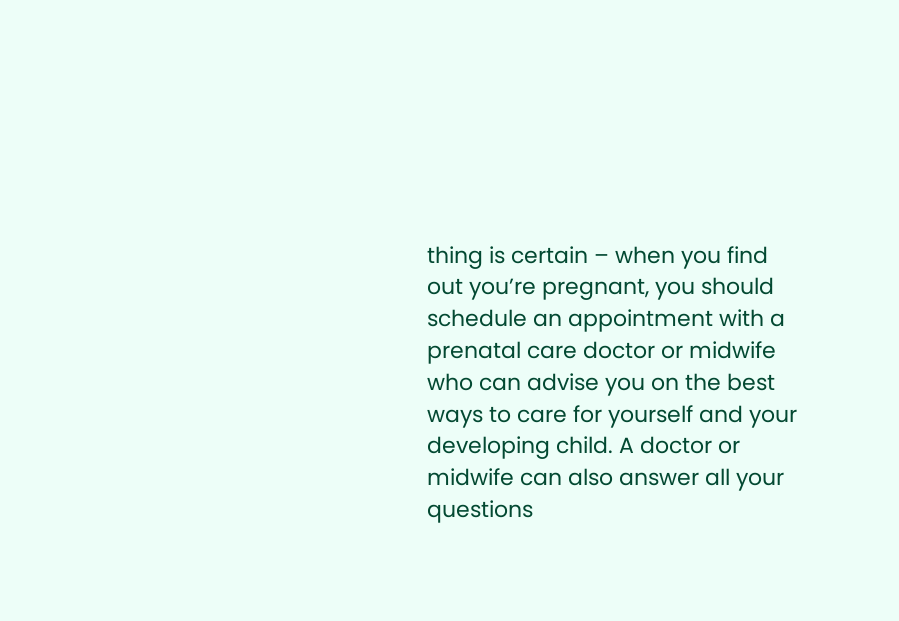thing is certain – when you find out you’re pregnant, you should schedule an appointment with a prenatal care doctor or midwife who can advise you on the best ways to care for yourself and your developing child. A doctor or midwife can also answer all your questions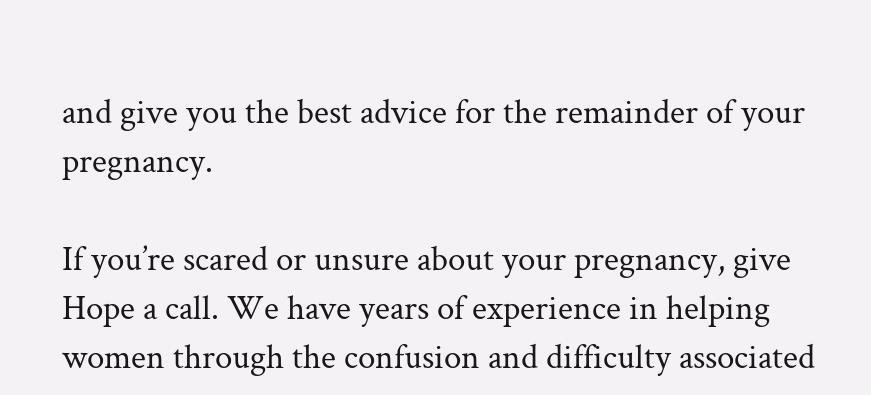and give you the best advice for the remainder of your pregnancy.

If you’re scared or unsure about your pregnancy, give Hope a call. We have years of experience in helping women through the confusion and difficulty associated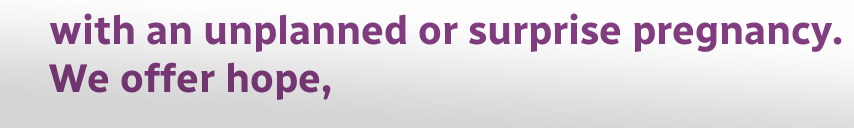with an unplanned or surprise pregnancy. We offer hope,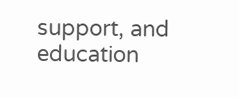support, and education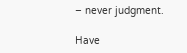– never judgment.

Have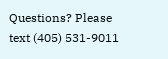Questions? Please text (405) 531-9011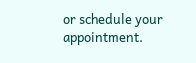or schedule your appointment.